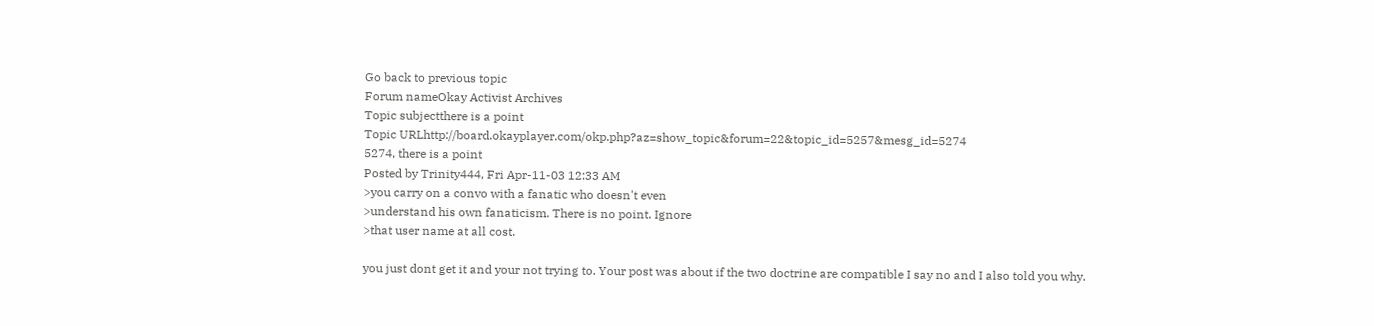Go back to previous topic
Forum nameOkay Activist Archives
Topic subjectthere is a point
Topic URLhttp://board.okayplayer.com/okp.php?az=show_topic&forum=22&topic_id=5257&mesg_id=5274
5274, there is a point
Posted by Trinity444, Fri Apr-11-03 12:33 AM
>you carry on a convo with a fanatic who doesn't even
>understand his own fanaticism. There is no point. Ignore
>that user name at all cost.

you just dont get it and your not trying to. Your post was about if the two doctrine are compatible I say no and I also told you why.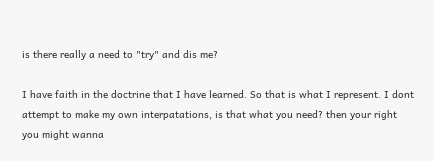is there really a need to "try" and dis me?

I have faith in the doctrine that I have learned. So that is what I represent. I dont attempt to make my own interpatations, is that what you need? then your right you might wanna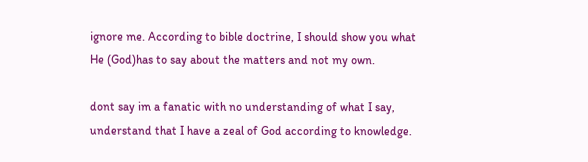ignore me. According to bible doctrine, I should show you what He (God)has to say about the matters and not my own.

dont say im a fanatic with no understanding of what I say, understand that I have a zeal of God according to knowledge.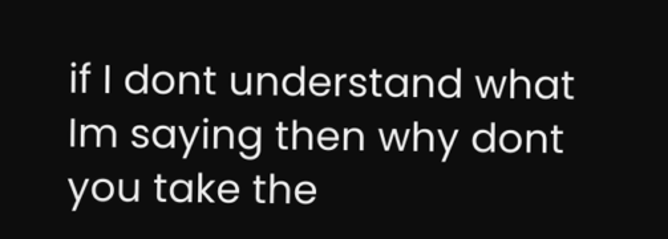if I dont understand what Im saying then why dont you take the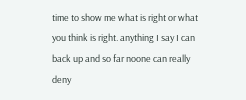time to show me what is right or what you think is right. anything I say I can back up and so far noone can really deny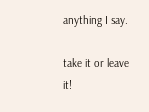anything I say.

take it or leave it!